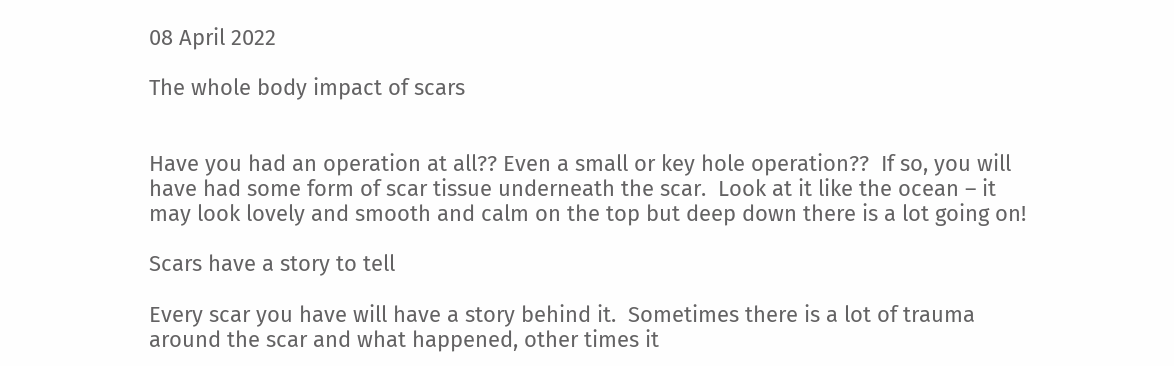08 April 2022

The whole body impact of scars


Have you had an operation at all?? Even a small or key hole operation??  If so, you will have had some form of scar tissue underneath the scar.  Look at it like the ocean – it may look lovely and smooth and calm on the top but deep down there is a lot going on!

Scars have a story to tell

Every scar you have will have a story behind it.  Sometimes there is a lot of trauma around the scar and what happened, other times it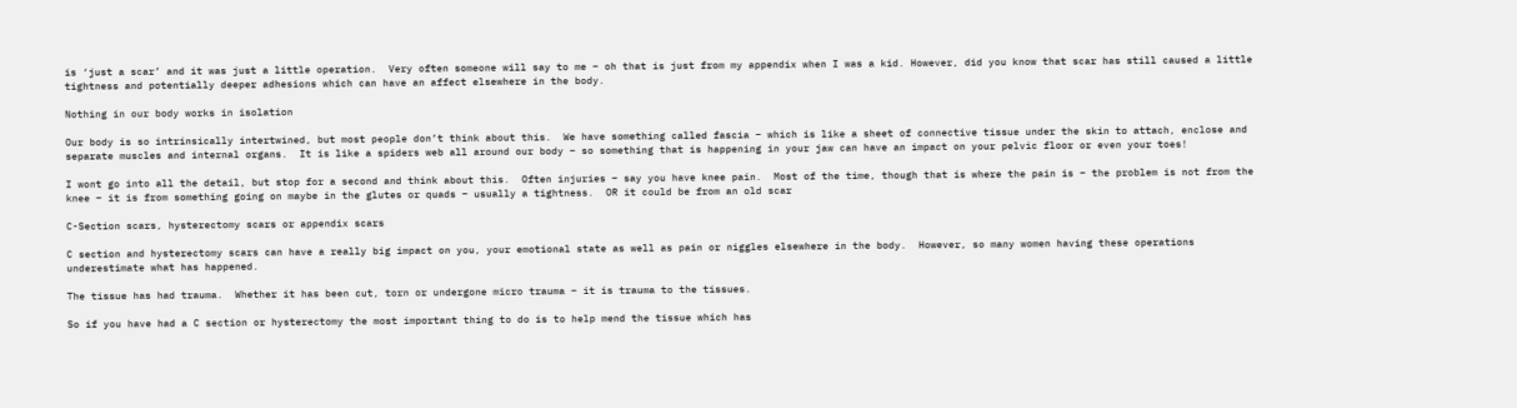is ‘just a scar’ and it was just a little operation.  Very often someone will say to me – oh that is just from my appendix when I was a kid. However, did you know that scar has still caused a little tightness and potentially deeper adhesions which can have an affect elsewhere in the body.

Nothing in our body works in isolation

Our body is so intrinsically intertwined, but most people don’t think about this.  We have something called fascia – which is like a sheet of connective tissue under the skin to attach, enclose and separate muscles and internal organs.  It is like a spiders web all around our body – so something that is happening in your jaw can have an impact on your pelvic floor or even your toes!

I wont go into all the detail, but stop for a second and think about this.  Often injuries – say you have knee pain.  Most of the time, though that is where the pain is – the problem is not from the knee – it is from something going on maybe in the glutes or quads – usually a tightness.  OR it could be from an old scar

C-Section scars, hysterectomy scars or appendix scars

C section and hysterectomy scars can have a really big impact on you, your emotional state as well as pain or niggles elsewhere in the body.  However, so many women having these operations underestimate what has happened.

The tissue has had trauma.  Whether it has been cut, torn or undergone micro trauma – it is trauma to the tissues.

So if you have had a C section or hysterectomy the most important thing to do is to help mend the tissue which has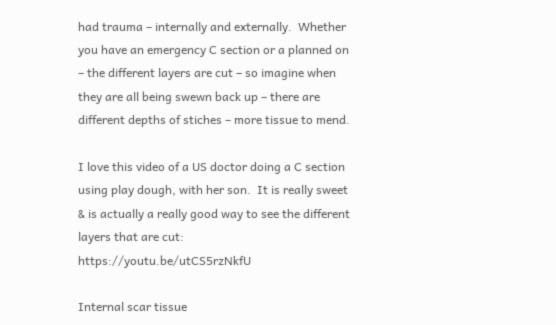had trauma – internally and externally.  Whether you have an emergency C section or a planned on – the different layers are cut – so imagine when they are all being swewn back up – there are different depths of stiches – more tissue to mend.

I love this video of a US doctor doing a C section using play dough, with her son.  It is really sweet & is actually a really good way to see the different layers that are cut:  https://youtu.be/utCS5rzNkfU

Internal scar tissue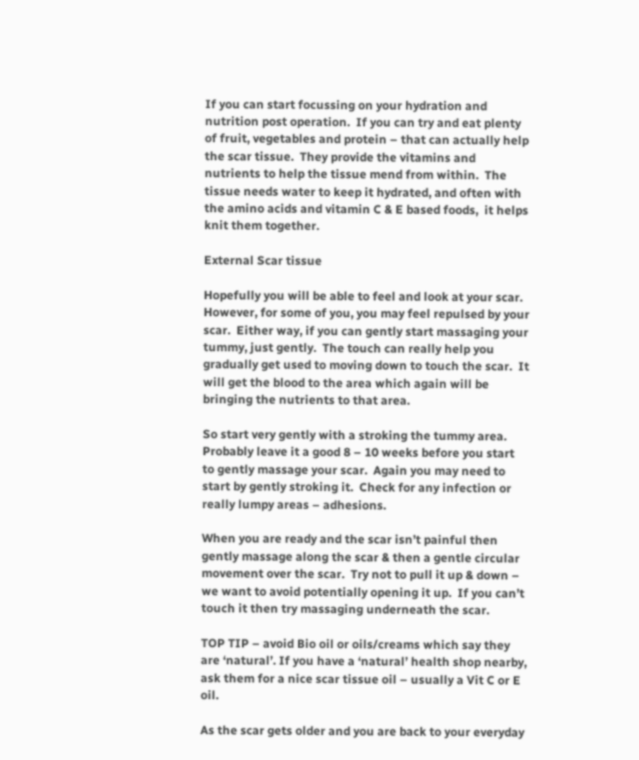If you can start focussing on your hydration and nutrition post operation.  If you can try and eat plenty of fruit, vegetables and protein – that can actually help the scar tissue.  They provide the vitamins and nutrients to help the tissue mend from within.  The tissue needs water to keep it hydrated, and often with the amino acids and vitamin C & E based foods,  it helps knit them together.

External Scar tissue

Hopefully you will be able to feel and look at your scar.  However, for some of you, you may feel repulsed by your scar.  Either way, if you can gently start massaging your tummy, just gently.  The touch can really help you gradually get used to moving down to touch the scar.  It will get the blood to the area which again will be bringing the nutrients to that area.

So start very gently with a stroking the tummy area.  Probably leave it a good 8 – 10 weeks before you start to gently massage your scar.  Again you may need to start by gently stroking it.  Check for any infection or really lumpy areas – adhesions.

When you are ready and the scar isn’t painful then gently massage along the scar & then a gentle circular movement over the scar.  Try not to pull it up & down – we want to avoid potentially opening it up.  If you can’t touch it then try massaging underneath the scar.

TOP TIP – avoid Bio oil or oils/creams which say they are ‘natural’. If you have a ‘natural’ health shop nearby, ask them for a nice scar tissue oil – usually a Vit C or E oil.

As the scar gets older and you are back to your everyday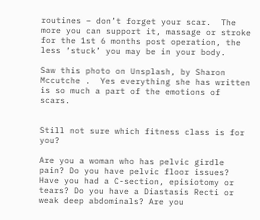routines – don’t forget your scar.  The more you can support it, massage or stroke for the 1st 6 months post operation, the less ‘stuck’ you may be in your body.

Saw this photo on Unsplash, by Sharon Mccutche .  Yes everything she has written is so much a part of the emotions of scars.


Still not sure which fitness class is for you?

Are you a woman who has pelvic girdle pain? Do you have pelvic floor issues? Have you had a C-section, episiotomy or tears? Do you have a Diastasis Recti or weak deep abdominals? Are you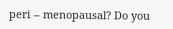peri – menopausal? Do you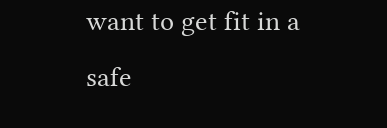want to get fit in a safe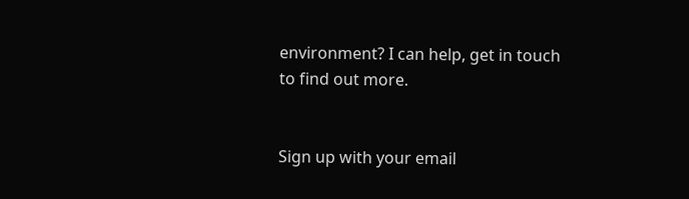environment? I can help, get in touch to find out more.


Sign up with your email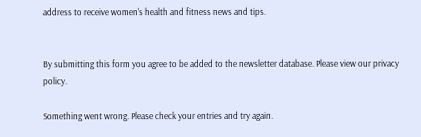address to receive women's health and fitness news and tips.


By submitting this form you agree to be added to the newsletter database. Please view our privacy policy.

Something went wrong. Please check your entries and try again.